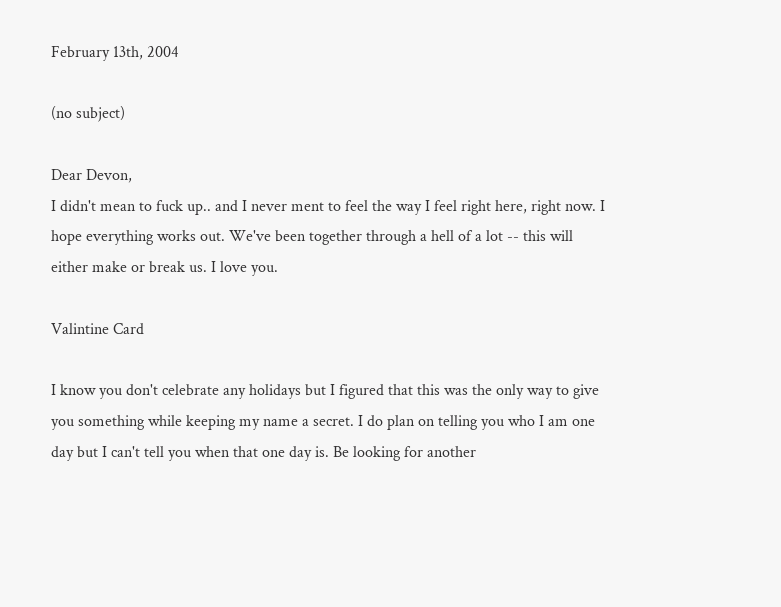February 13th, 2004

(no subject)

Dear Devon,
I didn't mean to fuck up.. and I never ment to feel the way I feel right here, right now. I hope everything works out. We've been together through a hell of a lot -- this will either make or break us. I love you.

Valintine Card

I know you don't celebrate any holidays but I figured that this was the only way to give you something while keeping my name a secret. I do plan on telling you who I am one day but I can't tell you when that one day is. Be looking for another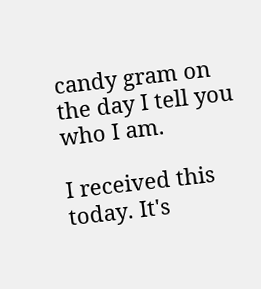candy gram on the day I tell you who I am.

I received this today. It's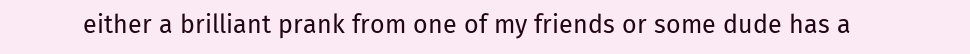either a brilliant prank from one of my friends or some dude has a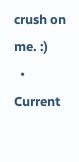crush on me. :)
  • Current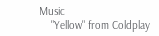Music
    "Yellow" from Coldplay